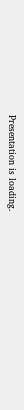Presentation is loading.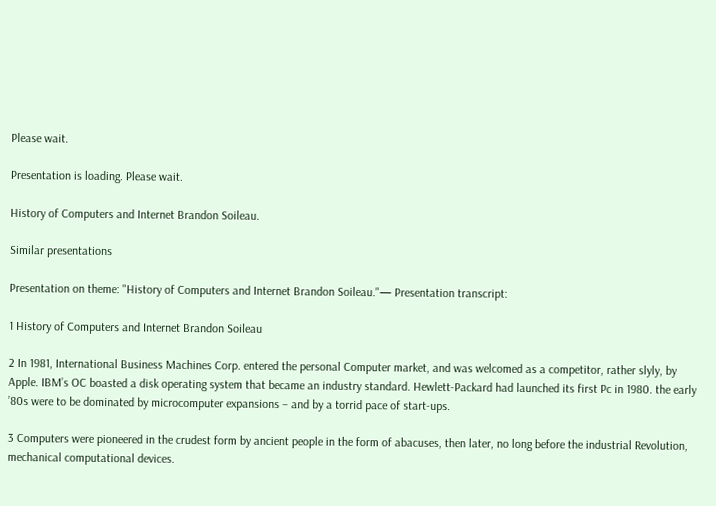Please wait.

Presentation is loading. Please wait.

History of Computers and Internet Brandon Soileau.

Similar presentations

Presentation on theme: "History of Computers and Internet Brandon Soileau."— Presentation transcript:

1 History of Computers and Internet Brandon Soileau

2 In 1981, International Business Machines Corp. entered the personal Computer market, and was welcomed as a competitor, rather slyly, by Apple. IBM’s OC boasted a disk operating system that became an industry standard. Hewlett-Packard had launched its first Pc in 1980. the early ’80s were to be dominated by microcomputer expansions – and by a torrid pace of start-ups.

3 Computers were pioneered in the crudest form by ancient people in the form of abacuses, then later, no long before the industrial Revolution, mechanical computational devices.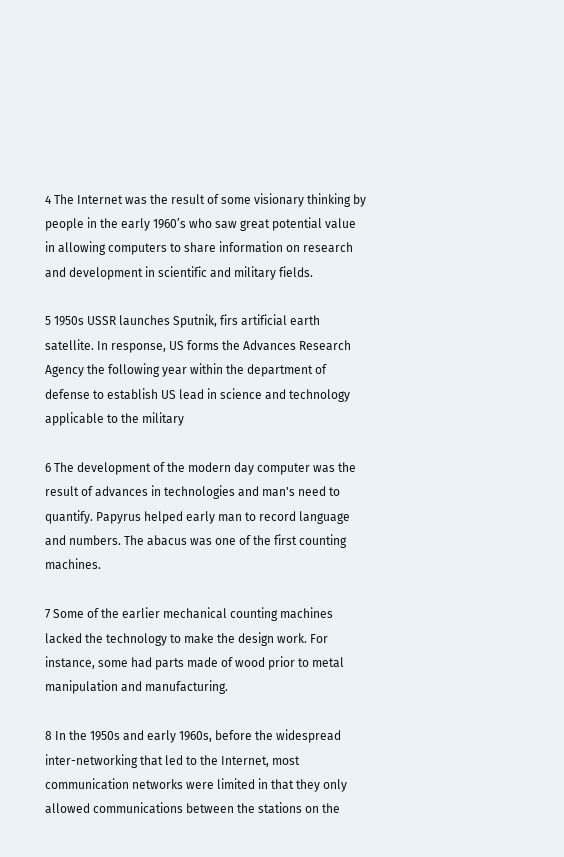4 The Internet was the result of some visionary thinking by people in the early 1960’s who saw great potential value in allowing computers to share information on research and development in scientific and military fields.

5 1950s USSR launches Sputnik, firs artificial earth satellite. In response, US forms the Advances Research Agency the following year within the department of defense to establish US lead in science and technology applicable to the military

6 The development of the modern day computer was the result of advances in technologies and man's need to quantify. Papyrus helped early man to record language and numbers. The abacus was one of the first counting machines.

7 Some of the earlier mechanical counting machines lacked the technology to make the design work. For instance, some had parts made of wood prior to metal manipulation and manufacturing.

8 In the 1950s and early 1960s, before the widespread inter-networking that led to the Internet, most communication networks were limited in that they only allowed communications between the stations on the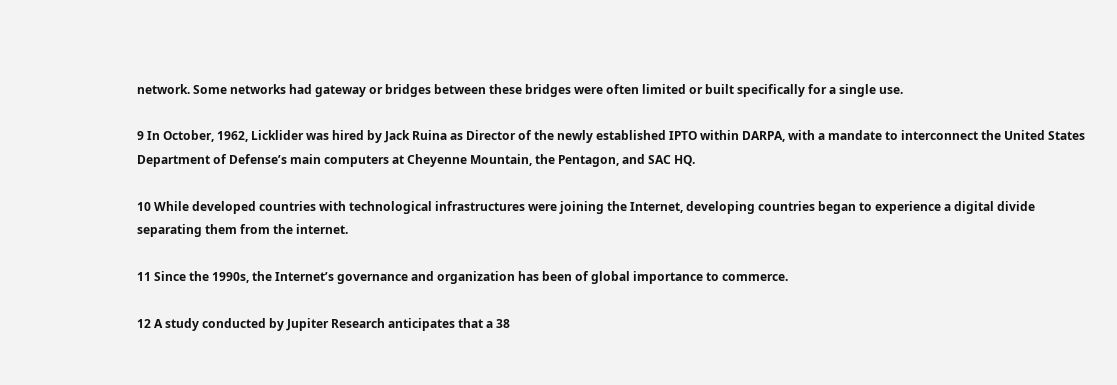network. Some networks had gateway or bridges between these bridges were often limited or built specifically for a single use.

9 In October, 1962, Licklider was hired by Jack Ruina as Director of the newly established IPTO within DARPA, with a mandate to interconnect the United States Department of Defense’s main computers at Cheyenne Mountain, the Pentagon, and SAC HQ.

10 While developed countries with technological infrastructures were joining the Internet, developing countries began to experience a digital divide separating them from the internet.

11 Since the 1990s, the Internet’s governance and organization has been of global importance to commerce.

12 A study conducted by Jupiter Research anticipates that a 38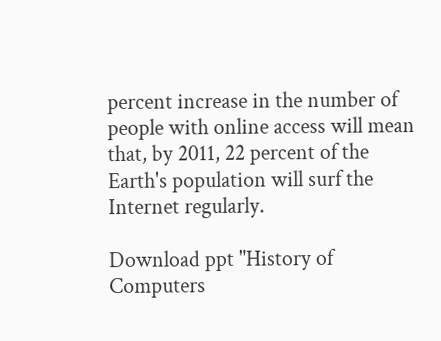percent increase in the number of people with online access will mean that, by 2011, 22 percent of the Earth's population will surf the Internet regularly.

Download ppt "History of Computers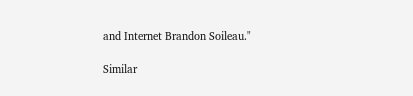and Internet Brandon Soileau."

Similar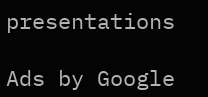presentations

Ads by Google